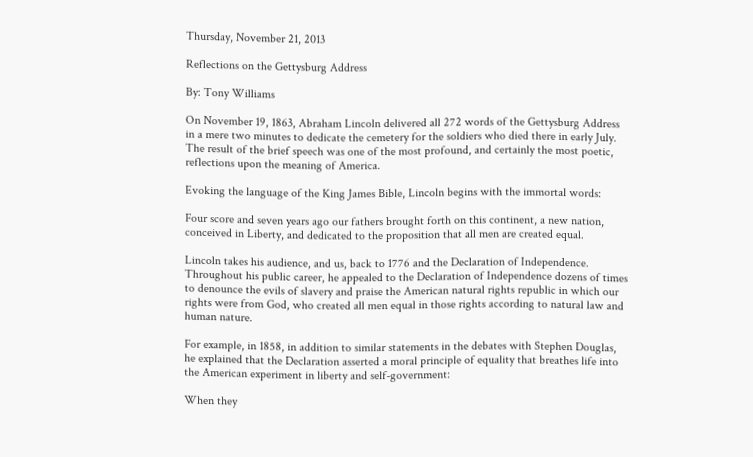Thursday, November 21, 2013

Reflections on the Gettysburg Address

By: Tony Williams

On November 19, 1863, Abraham Lincoln delivered all 272 words of the Gettysburg Address in a mere two minutes to dedicate the cemetery for the soldiers who died there in early July.  The result of the brief speech was one of the most profound, and certainly the most poetic, reflections upon the meaning of America.

Evoking the language of the King James Bible, Lincoln begins with the immortal words:

Four score and seven years ago our fathers brought forth on this continent, a new nation, conceived in Liberty, and dedicated to the proposition that all men are created equal.

Lincoln takes his audience, and us, back to 1776 and the Declaration of Independence.  Throughout his public career, he appealed to the Declaration of Independence dozens of times to denounce the evils of slavery and praise the American natural rights republic in which our rights were from God, who created all men equal in those rights according to natural law and human nature.

For example, in 1858, in addition to similar statements in the debates with Stephen Douglas, he explained that the Declaration asserted a moral principle of equality that breathes life into the American experiment in liberty and self-government:

When they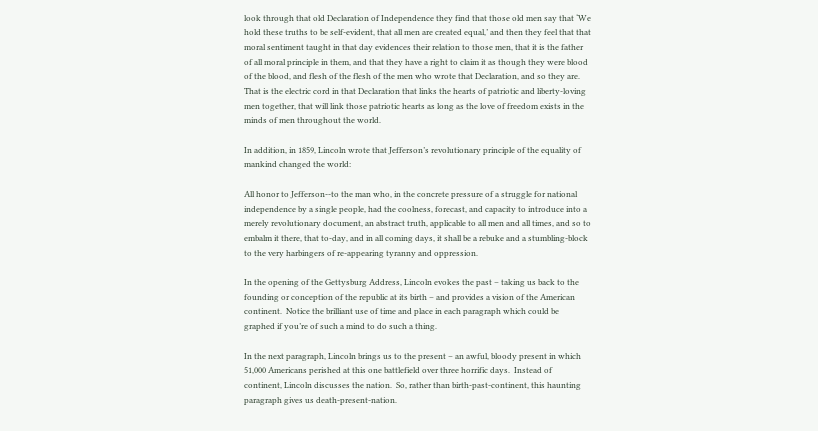look through that old Declaration of Independence they find that those old men say that ‘We hold these truths to be self-evident, that all men are created equal,’ and then they feel that that moral sentiment taught in that day evidences their relation to those men, that it is the father of all moral principle in them, and that they have a right to claim it as though they were blood of the blood, and flesh of the flesh of the men who wrote that Declaration, and so they are. That is the electric cord in that Declaration that links the hearts of patriotic and liberty-loving men together, that will link those patriotic hearts as long as the love of freedom exists in the minds of men throughout the world.

In addition, in 1859, Lincoln wrote that Jefferson’s revolutionary principle of the equality of mankind changed the world:

All honor to Jefferson--to the man who, in the concrete pressure of a struggle for national independence by a single people, had the coolness, forecast, and capacity to introduce into a merely revolutionary document, an abstract truth, applicable to all men and all times, and so to embalm it there, that to-day, and in all coming days, it shall be a rebuke and a stumbling-block to the very harbingers of re-appearing tyranny and oppression.

In the opening of the Gettysburg Address, Lincoln evokes the past – taking us back to the founding or conception of the republic at its birth – and provides a vision of the American continent.  Notice the brilliant use of time and place in each paragraph which could be graphed if you’re of such a mind to do such a thing.

In the next paragraph, Lincoln brings us to the present – an awful, bloody present in which 51,000 Americans perished at this one battlefield over three horrific days.  Instead of continent, Lincoln discusses the nation.  So, rather than birth-past-continent, this haunting paragraph gives us death-present-nation.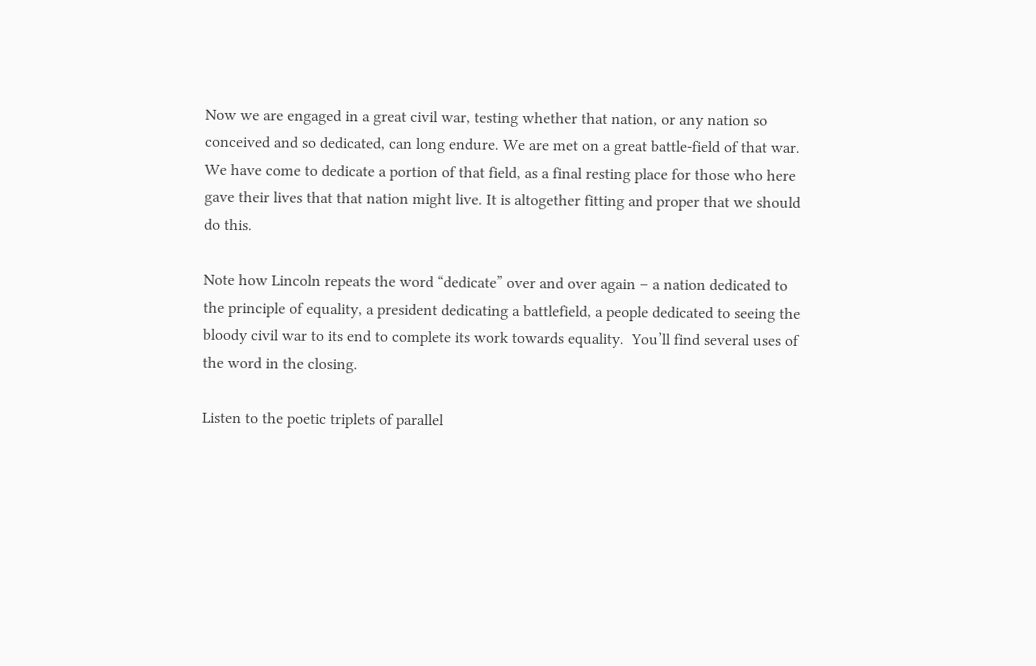Now we are engaged in a great civil war, testing whether that nation, or any nation so conceived and so dedicated, can long endure. We are met on a great battle-field of that war. We have come to dedicate a portion of that field, as a final resting place for those who here gave their lives that that nation might live. It is altogether fitting and proper that we should do this.

Note how Lincoln repeats the word “dedicate” over and over again – a nation dedicated to the principle of equality, a president dedicating a battlefield, a people dedicated to seeing the bloody civil war to its end to complete its work towards equality.  You’ll find several uses of the word in the closing.

Listen to the poetic triplets of parallel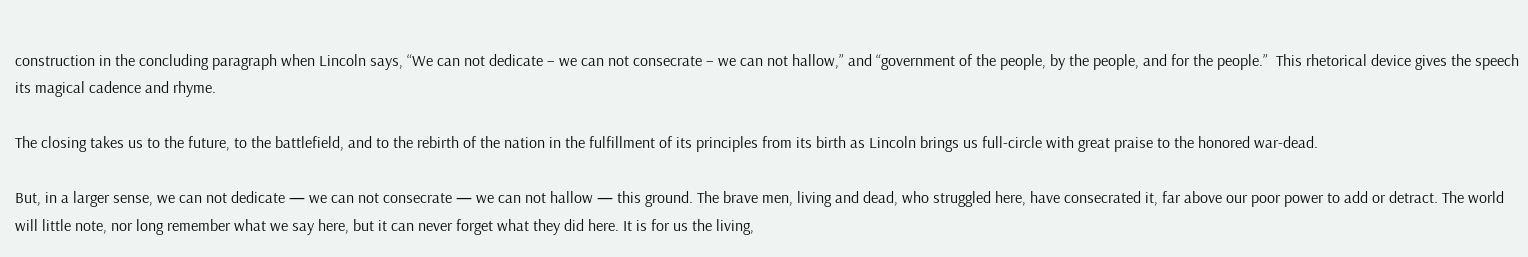construction in the concluding paragraph when Lincoln says, “We can not dedicate – we can not consecrate – we can not hallow,” and “government of the people, by the people, and for the people.”  This rhetorical device gives the speech its magical cadence and rhyme.

The closing takes us to the future, to the battlefield, and to the rebirth of the nation in the fulfillment of its principles from its birth as Lincoln brings us full-circle with great praise to the honored war-dead.

But, in a larger sense, we can not dedicate — we can not consecrate — we can not hallow — this ground. The brave men, living and dead, who struggled here, have consecrated it, far above our poor power to add or detract. The world will little note, nor long remember what we say here, but it can never forget what they did here. It is for us the living,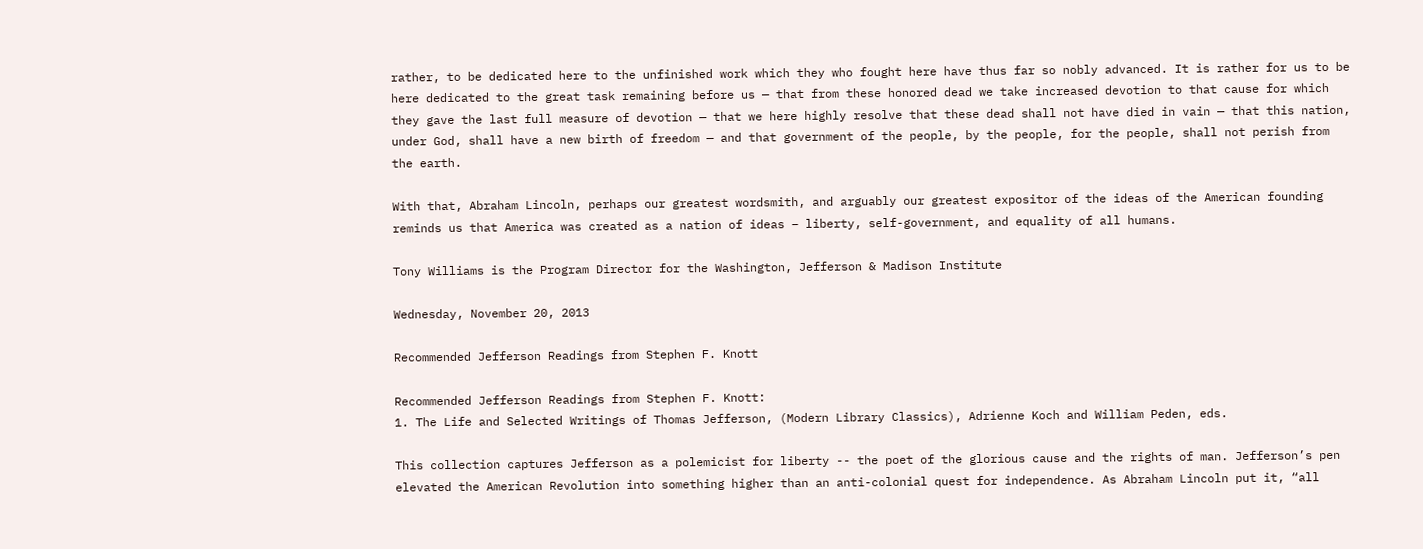rather, to be dedicated here to the unfinished work which they who fought here have thus far so nobly advanced. It is rather for us to be here dedicated to the great task remaining before us — that from these honored dead we take increased devotion to that cause for which they gave the last full measure of devotion — that we here highly resolve that these dead shall not have died in vain — that this nation, under God, shall have a new birth of freedom — and that government of the people, by the people, for the people, shall not perish from the earth.

With that, Abraham Lincoln, perhaps our greatest wordsmith, and arguably our greatest expositor of the ideas of the American founding reminds us that America was created as a nation of ideas – liberty, self-government, and equality of all humans.

Tony Williams is the Program Director for the Washington, Jefferson & Madison Institute

Wednesday, November 20, 2013

Recommended Jefferson Readings from Stephen F. Knott

Recommended Jefferson Readings from Stephen F. Knott:
1. The Life and Selected Writings of Thomas Jefferson, (Modern Library Classics), Adrienne Koch and William Peden, eds.

This collection captures Jefferson as a polemicist for liberty -- the poet of the glorious cause and the rights of man. Jefferson’s pen elevated the American Revolution into something higher than an anti-colonial quest for independence. As Abraham Lincoln put it, “all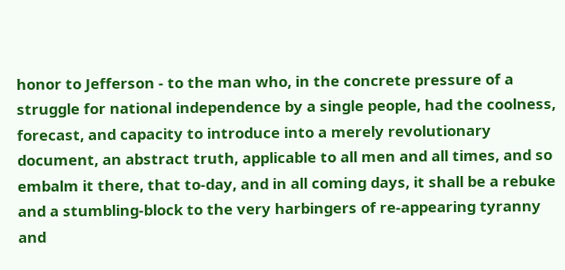honor to Jefferson - to the man who, in the concrete pressure of a struggle for national independence by a single people, had the coolness, forecast, and capacity to introduce into a merely revolutionary document, an abstract truth, applicable to all men and all times, and so embalm it there, that to-day, and in all coming days, it shall be a rebuke and a stumbling-block to the very harbingers of re-appearing tyranny and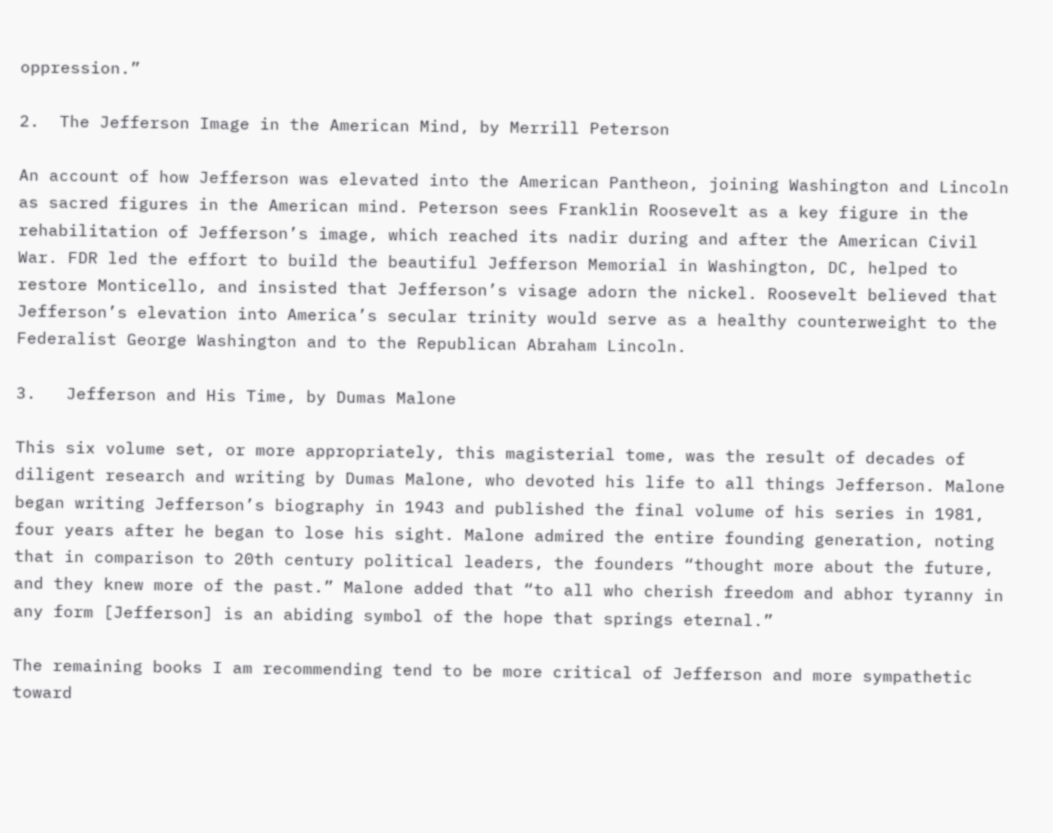oppression.”

2.  The Jefferson Image in the American Mind, by Merrill Peterson

An account of how Jefferson was elevated into the American Pantheon, joining Washington and Lincoln as sacred figures in the American mind. Peterson sees Franklin Roosevelt as a key figure in the rehabilitation of Jefferson’s image, which reached its nadir during and after the American Civil War. FDR led the effort to build the beautiful Jefferson Memorial in Washington, DC, helped to restore Monticello, and insisted that Jefferson’s visage adorn the nickel. Roosevelt believed that Jefferson’s elevation into America’s secular trinity would serve as a healthy counterweight to the Federalist George Washington and to the Republican Abraham Lincoln.

3.   Jefferson and His Time, by Dumas Malone

This six volume set, or more appropriately, this magisterial tome, was the result of decades of diligent research and writing by Dumas Malone, who devoted his life to all things Jefferson. Malone began writing Jefferson’s biography in 1943 and published the final volume of his series in 1981, four years after he began to lose his sight. Malone admired the entire founding generation, noting that in comparison to 20th century political leaders, the founders “thought more about the future, and they knew more of the past.” Malone added that “to all who cherish freedom and abhor tyranny in any form [Jefferson] is an abiding symbol of the hope that springs eternal.”

The remaining books I am recommending tend to be more critical of Jefferson and more sympathetic toward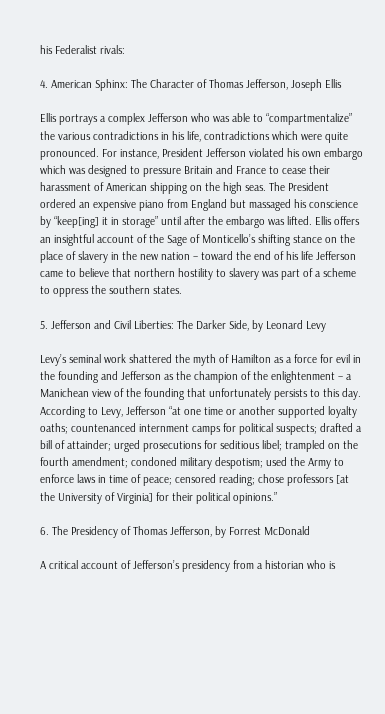his Federalist rivals:

4. American Sphinx: The Character of Thomas Jefferson, Joseph Ellis

Ellis portrays a complex Jefferson who was able to “compartmentalize” the various contradictions in his life, contradictions which were quite pronounced. For instance, President Jefferson violated his own embargo which was designed to pressure Britain and France to cease their harassment of American shipping on the high seas. The President ordered an expensive piano from England but massaged his conscience by “keep[ing] it in storage” until after the embargo was lifted. Ellis offers an insightful account of the Sage of Monticello’s shifting stance on the place of slavery in the new nation – toward the end of his life Jefferson came to believe that northern hostility to slavery was part of a scheme to oppress the southern states.

5. Jefferson and Civil Liberties: The Darker Side, by Leonard Levy

Levy’s seminal work shattered the myth of Hamilton as a force for evil in the founding and Jefferson as the champion of the enlightenment – a Manichean view of the founding that unfortunately persists to this day. According to Levy, Jefferson “at one time or another supported loyalty oaths; countenanced internment camps for political suspects; drafted a bill of attainder; urged prosecutions for seditious libel; trampled on the fourth amendment; condoned military despotism; used the Army to enforce laws in time of peace; censored reading; chose professors [at the University of Virginia] for their political opinions.”

6. The Presidency of Thomas Jefferson, by Forrest McDonald

A critical account of Jefferson’s presidency from a historian who is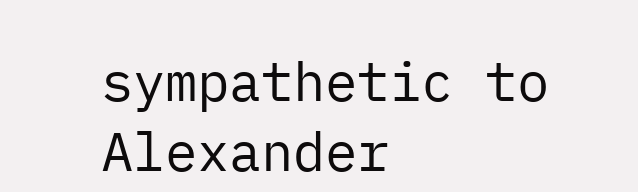sympathetic to Alexander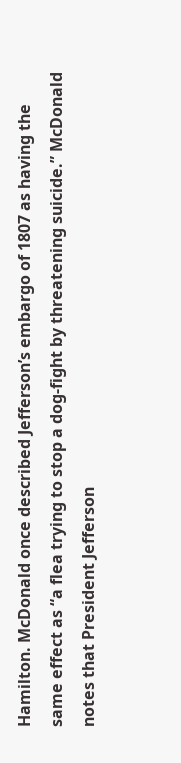Hamilton. McDonald once described Jefferson’s embargo of 1807 as having the same effect as “a flea trying to stop a dog-fight by threatening suicide.” McDonald notes that President Jefferson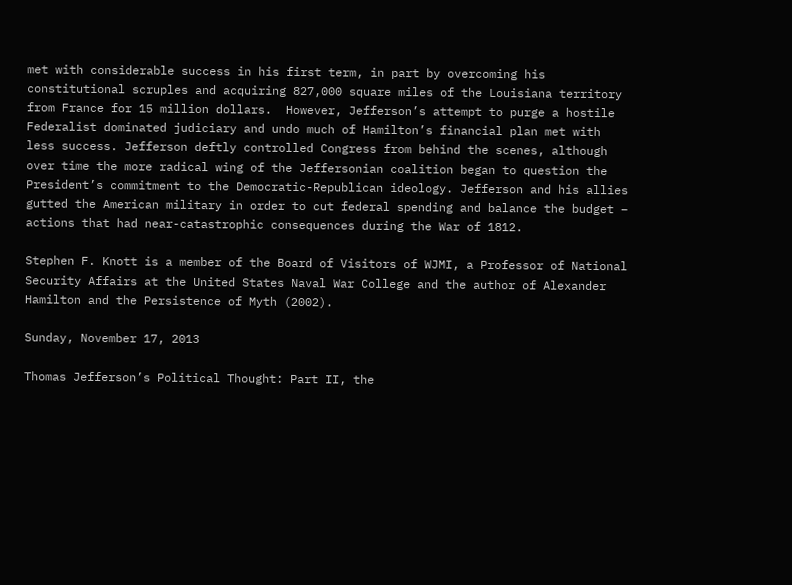met with considerable success in his first term, in part by overcoming his constitutional scruples and acquiring 827,000 square miles of the Louisiana territory from France for 15 million dollars.  However, Jefferson’s attempt to purge a hostile Federalist dominated judiciary and undo much of Hamilton’s financial plan met with less success. Jefferson deftly controlled Congress from behind the scenes, although over time the more radical wing of the Jeffersonian coalition began to question the President’s commitment to the Democratic-Republican ideology. Jefferson and his allies gutted the American military in order to cut federal spending and balance the budget – actions that had near-catastrophic consequences during the War of 1812.

Stephen F. Knott is a member of the Board of Visitors of WJMI, a Professor of National Security Affairs at the United States Naval War College and the author of Alexander Hamilton and the Persistence of Myth (2002).

Sunday, November 17, 2013

Thomas Jefferson’s Political Thought: Part II, the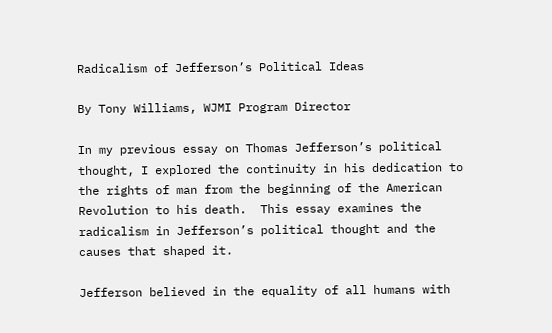Radicalism of Jefferson’s Political Ideas

By Tony Williams, WJMI Program Director

In my previous essay on Thomas Jefferson’s political thought, I explored the continuity in his dedication to the rights of man from the beginning of the American Revolution to his death.  This essay examines the radicalism in Jefferson’s political thought and the causes that shaped it.

Jefferson believed in the equality of all humans with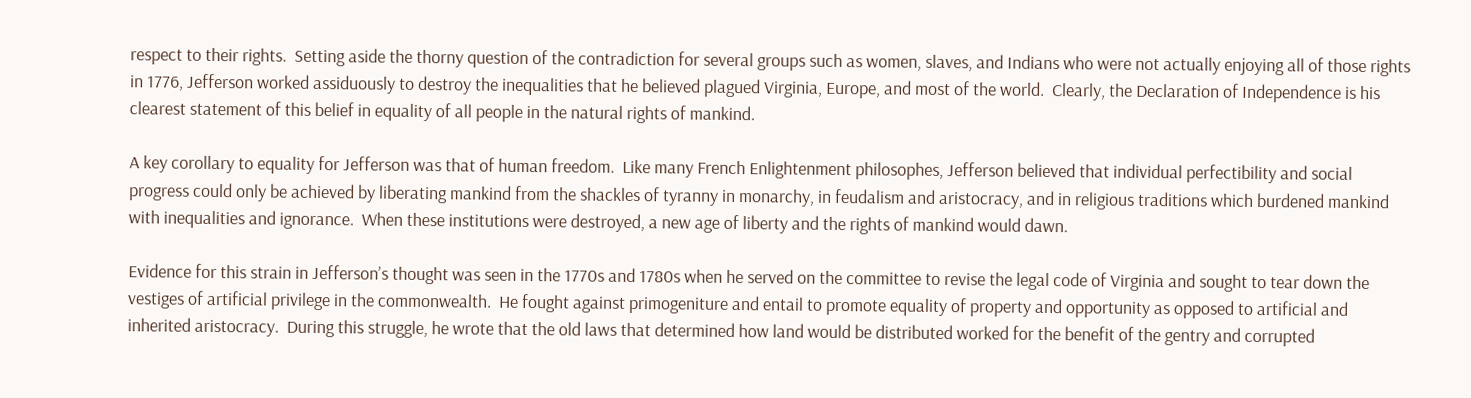respect to their rights.  Setting aside the thorny question of the contradiction for several groups such as women, slaves, and Indians who were not actually enjoying all of those rights in 1776, Jefferson worked assiduously to destroy the inequalities that he believed plagued Virginia, Europe, and most of the world.  Clearly, the Declaration of Independence is his clearest statement of this belief in equality of all people in the natural rights of mankind.

A key corollary to equality for Jefferson was that of human freedom.  Like many French Enlightenment philosophes, Jefferson believed that individual perfectibility and social progress could only be achieved by liberating mankind from the shackles of tyranny in monarchy, in feudalism and aristocracy, and in religious traditions which burdened mankind with inequalities and ignorance.  When these institutions were destroyed, a new age of liberty and the rights of mankind would dawn.

Evidence for this strain in Jefferson’s thought was seen in the 1770s and 1780s when he served on the committee to revise the legal code of Virginia and sought to tear down the vestiges of artificial privilege in the commonwealth.  He fought against primogeniture and entail to promote equality of property and opportunity as opposed to artificial and inherited aristocracy.  During this struggle, he wrote that the old laws that determined how land would be distributed worked for the benefit of the gentry and corrupted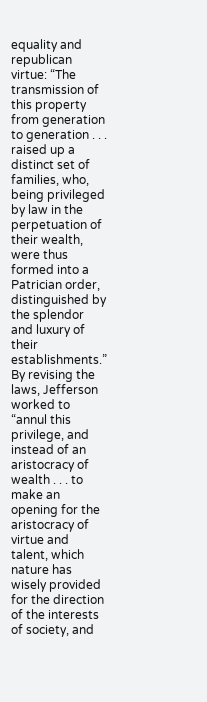equality and republican virtue: “The transmission of this property from generation to generation . . . raised up a distinct set of families, who, being privileged by law in the perpetuation of their wealth, were thus formed into a Patrician order, distinguished by the splendor and luxury of their establishments.”  By revising the laws, Jefferson worked to “annul this privilege, and instead of an aristocracy of wealth . . . to make an opening for the aristocracy of virtue and talent, which nature has wisely provided for the direction of the interests of society, and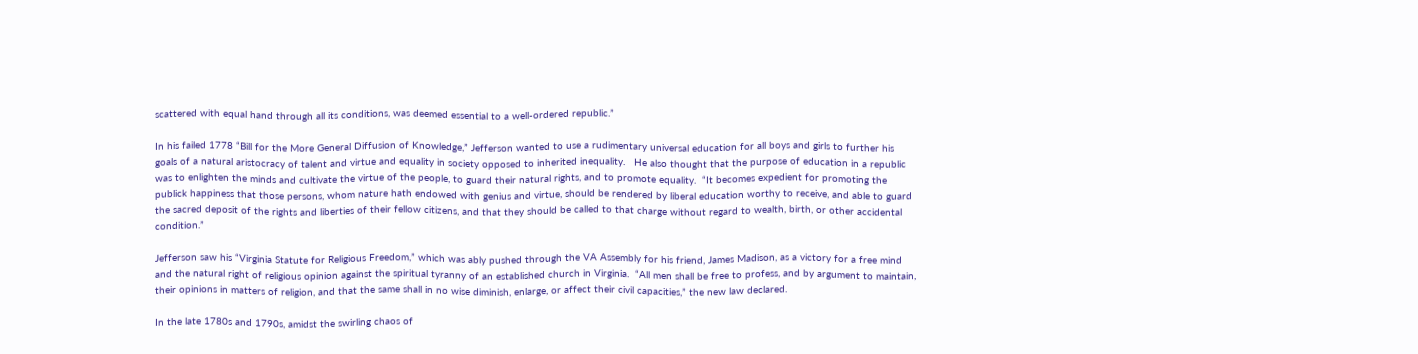scattered with equal hand through all its conditions, was deemed essential to a well-ordered republic.”

In his failed 1778 “Bill for the More General Diffusion of Knowledge,” Jefferson wanted to use a rudimentary universal education for all boys and girls to further his goals of a natural aristocracy of talent and virtue and equality in society opposed to inherited inequality.   He also thought that the purpose of education in a republic was to enlighten the minds and cultivate the virtue of the people, to guard their natural rights, and to promote equality.  “It becomes expedient for promoting the publick happiness that those persons, whom nature hath endowed with genius and virtue, should be rendered by liberal education worthy to receive, and able to guard the sacred deposit of the rights and liberties of their fellow citizens, and that they should be called to that charge without regard to wealth, birth, or other accidental condition.”

Jefferson saw his “Virginia Statute for Religious Freedom,” which was ably pushed through the VA Assembly for his friend, James Madison, as a victory for a free mind and the natural right of religious opinion against the spiritual tyranny of an established church in Virginia.  “All men shall be free to profess, and by argument to maintain, their opinions in matters of religion, and that the same shall in no wise diminish, enlarge, or affect their civil capacities,” the new law declared.

In the late 1780s and 1790s, amidst the swirling chaos of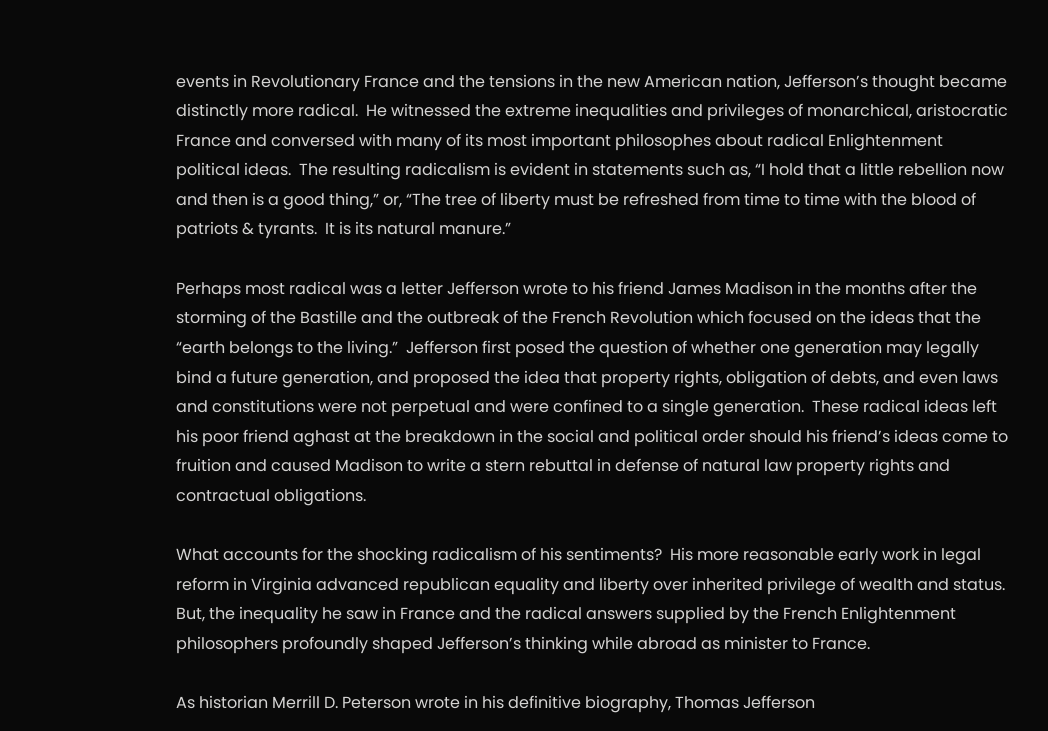events in Revolutionary France and the tensions in the new American nation, Jefferson’s thought became distinctly more radical.  He witnessed the extreme inequalities and privileges of monarchical, aristocratic France and conversed with many of its most important philosophes about radical Enlightenment political ideas.  The resulting radicalism is evident in statements such as, “I hold that a little rebellion now and then is a good thing,” or, “The tree of liberty must be refreshed from time to time with the blood of patriots & tyrants.  It is its natural manure.”

Perhaps most radical was a letter Jefferson wrote to his friend James Madison in the months after the storming of the Bastille and the outbreak of the French Revolution which focused on the ideas that the “earth belongs to the living.”  Jefferson first posed the question of whether one generation may legally bind a future generation, and proposed the idea that property rights, obligation of debts, and even laws and constitutions were not perpetual and were confined to a single generation.  These radical ideas left his poor friend aghast at the breakdown in the social and political order should his friend’s ideas come to fruition and caused Madison to write a stern rebuttal in defense of natural law property rights and contractual obligations.

What accounts for the shocking radicalism of his sentiments?  His more reasonable early work in legal reform in Virginia advanced republican equality and liberty over inherited privilege of wealth and status.  But, the inequality he saw in France and the radical answers supplied by the French Enlightenment philosophers profoundly shaped Jefferson’s thinking while abroad as minister to France.

As historian Merrill D. Peterson wrote in his definitive biography, Thomas Jefferson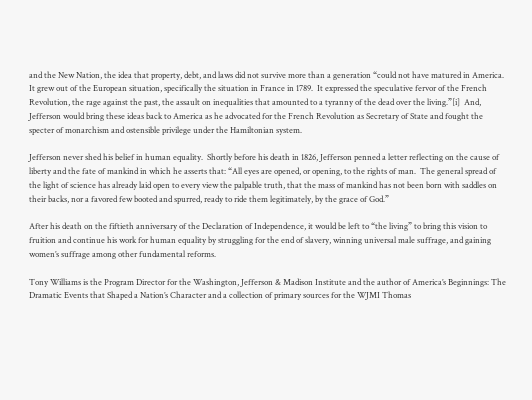and the New Nation, the idea that property, debt, and laws did not survive more than a generation “could not have matured in America.  It grew out of the European situation, specifically the situation in France in 1789.  It expressed the speculative fervor of the French Revolution, the rage against the past, the assault on inequalities that amounted to a tyranny of the dead over the living.”[i]  And, Jefferson would bring these ideas back to America as he advocated for the French Revolution as Secretary of State and fought the specter of monarchism and ostensible privilege under the Hamiltonian system.

Jefferson never shed his belief in human equality.  Shortly before his death in 1826, Jefferson penned a letter reflecting on the cause of liberty and the fate of mankind in which he asserts that: “All eyes are opened, or opening, to the rights of man.  The general spread of the light of science has already laid open to every view the palpable truth, that the mass of mankind has not been born with saddles on their backs, nor a favored few booted and spurred, ready to ride them legitimately, by the grace of God.”

After his death on the fiftieth anniversary of the Declaration of Independence, it would be left to “the living” to bring this vision to fruition and continue his work for human equality by struggling for the end of slavery, winning universal male suffrage, and gaining women’s suffrage among other fundamental reforms.

Tony Williams is the Program Director for the Washington, Jefferson & Madison Institute and the author of America’s Beginnings: The Dramatic Events that Shaped a Nation’s Character and a collection of primary sources for the WJMI Thomas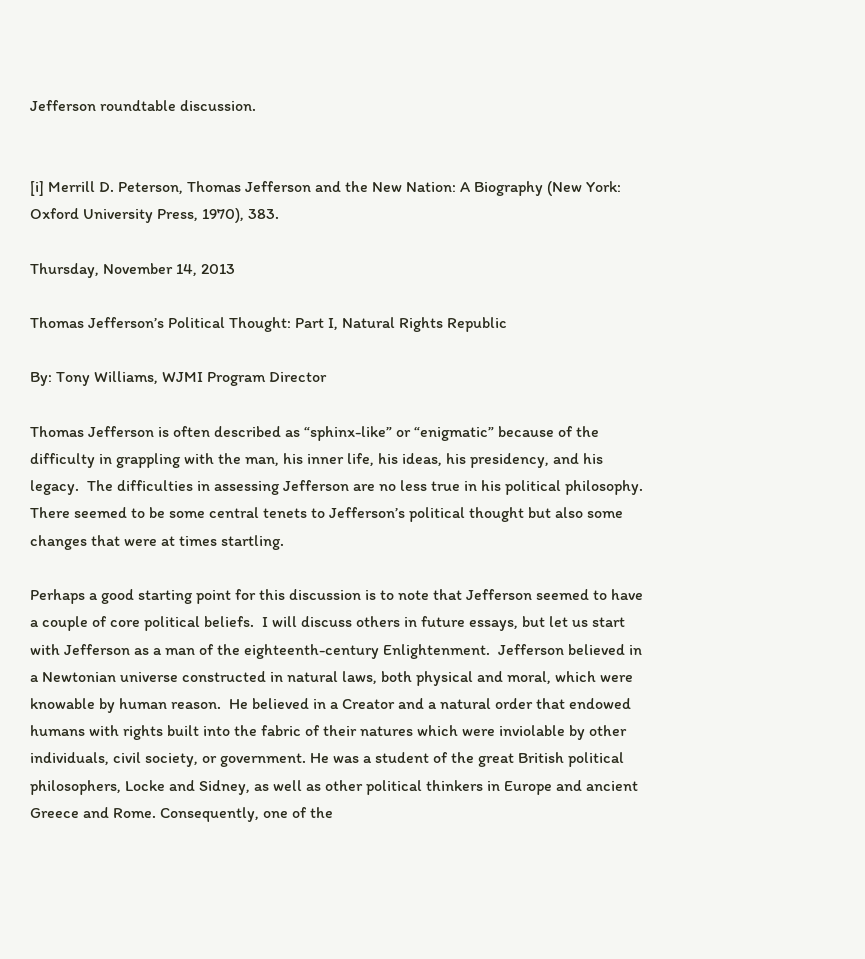Jefferson roundtable discussion.


[i] Merrill D. Peterson, Thomas Jefferson and the New Nation: A Biography (New York: Oxford University Press, 1970), 383.

Thursday, November 14, 2013

Thomas Jefferson’s Political Thought: Part I, Natural Rights Republic

By: Tony Williams, WJMI Program Director

Thomas Jefferson is often described as “sphinx-like” or “enigmatic” because of the difficulty in grappling with the man, his inner life, his ideas, his presidency, and his legacy.  The difficulties in assessing Jefferson are no less true in his political philosophy.  There seemed to be some central tenets to Jefferson’s political thought but also some changes that were at times startling.

Perhaps a good starting point for this discussion is to note that Jefferson seemed to have a couple of core political beliefs.  I will discuss others in future essays, but let us start with Jefferson as a man of the eighteenth-century Enlightenment.  Jefferson believed in a Newtonian universe constructed in natural laws, both physical and moral, which were knowable by human reason.  He believed in a Creator and a natural order that endowed humans with rights built into the fabric of their natures which were inviolable by other individuals, civil society, or government. He was a student of the great British political philosophers, Locke and Sidney, as well as other political thinkers in Europe and ancient Greece and Rome. Consequently, one of the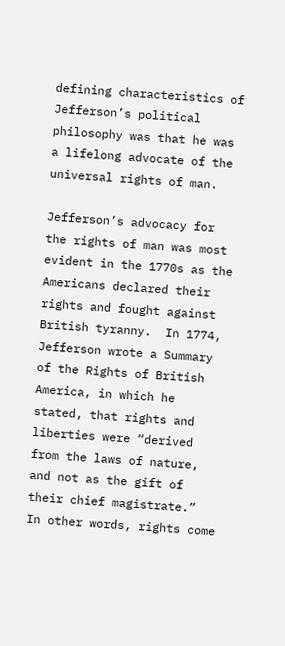defining characteristics of Jefferson’s political philosophy was that he was a lifelong advocate of the universal rights of man.

Jefferson’s advocacy for the rights of man was most evident in the 1770s as the Americans declared their rights and fought against British tyranny.  In 1774, Jefferson wrote a Summary of the Rights of British America, in which he stated, that rights and liberties were “derived from the laws of nature, and not as the gift of their chief magistrate.”  In other words, rights come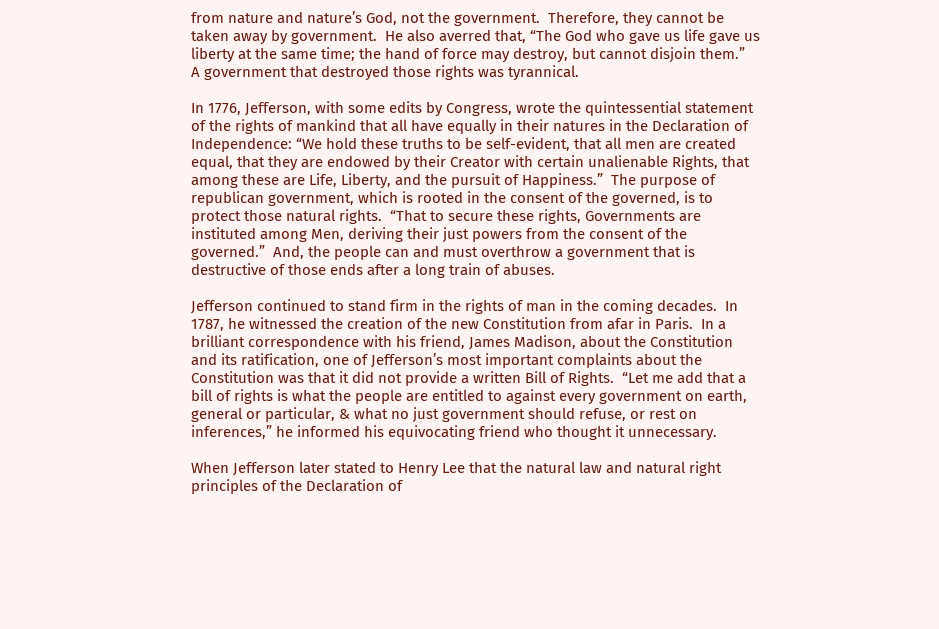from nature and nature’s God, not the government.  Therefore, they cannot be taken away by government.  He also averred that, “The God who gave us life gave us liberty at the same time; the hand of force may destroy, but cannot disjoin them.”  A government that destroyed those rights was tyrannical.

In 1776, Jefferson, with some edits by Congress, wrote the quintessential statement of the rights of mankind that all have equally in their natures in the Declaration of Independence: “We hold these truths to be self-evident, that all men are created equal, that they are endowed by their Creator with certain unalienable Rights, that among these are Life, Liberty, and the pursuit of Happiness.”  The purpose of republican government, which is rooted in the consent of the governed, is to protect those natural rights.  “That to secure these rights, Governments are instituted among Men, deriving their just powers from the consent of the governed.”  And, the people can and must overthrow a government that is destructive of those ends after a long train of abuses.

Jefferson continued to stand firm in the rights of man in the coming decades.  In 1787, he witnessed the creation of the new Constitution from afar in Paris.  In a brilliant correspondence with his friend, James Madison, about the Constitution and its ratification, one of Jefferson’s most important complaints about the Constitution was that it did not provide a written Bill of Rights.  “Let me add that a bill of rights is what the people are entitled to against every government on earth, general or particular, & what no just government should refuse, or rest on inferences,” he informed his equivocating friend who thought it unnecessary.

When Jefferson later stated to Henry Lee that the natural law and natural right principles of the Declaration of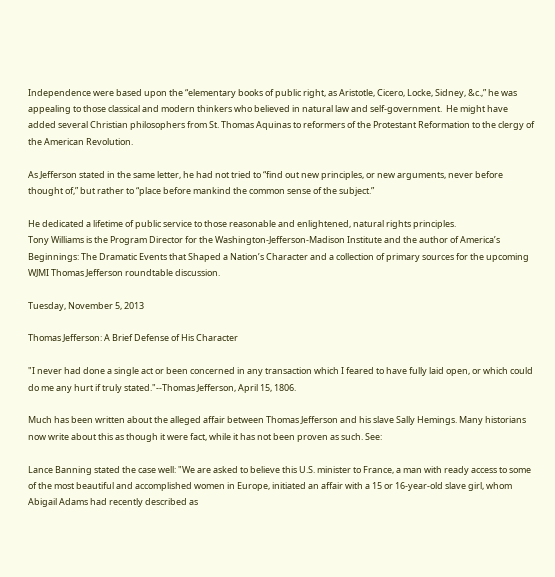Independence were based upon the “elementary books of public right, as Aristotle, Cicero, Locke, Sidney, &c.,” he was appealing to those classical and modern thinkers who believed in natural law and self-government.  He might have added several Christian philosophers from St. Thomas Aquinas to reformers of the Protestant Reformation to the clergy of the American Revolution.

As Jefferson stated in the same letter, he had not tried to “find out new principles, or new arguments, never before thought of,” but rather to “place before mankind the common sense of the subject.”

He dedicated a lifetime of public service to those reasonable and enlightened, natural rights principles.
Tony Williams is the Program Director for the Washington-Jefferson-Madison Institute and the author of America’s Beginnings: The Dramatic Events that Shaped a Nation’s Character and a collection of primary sources for the upcoming WJMI Thomas Jefferson roundtable discussion.

Tuesday, November 5, 2013

Thomas Jefferson: A Brief Defense of His Character

"I never had done a single act or been concerned in any transaction which I feared to have fully laid open, or which could do me any hurt if truly stated."--Thomas Jefferson, April 15, 1806.

Much has been written about the alleged affair between Thomas Jefferson and his slave Sally Hemings. Many historians now write about this as though it were fact, while it has not been proven as such. See:

Lance Banning stated the case well: "We are asked to believe this U.S. minister to France, a man with ready access to some of the most beautiful and accomplished women in Europe, initiated an affair with a 15 or 16-year-old slave girl, whom Abigail Adams had recently described as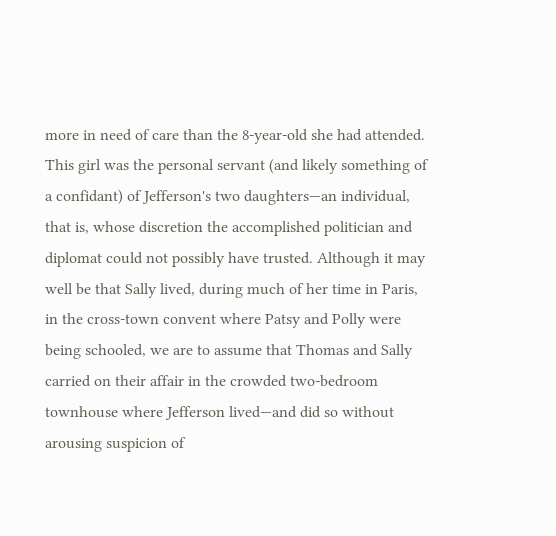more in need of care than the 8-year-old she had attended. This girl was the personal servant (and likely something of a confidant) of Jefferson's two daughters—an individual, that is, whose discretion the accomplished politician and diplomat could not possibly have trusted. Although it may well be that Sally lived, during much of her time in Paris, in the cross-town convent where Patsy and Polly were being schooled, we are to assume that Thomas and Sally carried on their affair in the crowded two-bedroom townhouse where Jefferson lived—and did so without arousing suspicion of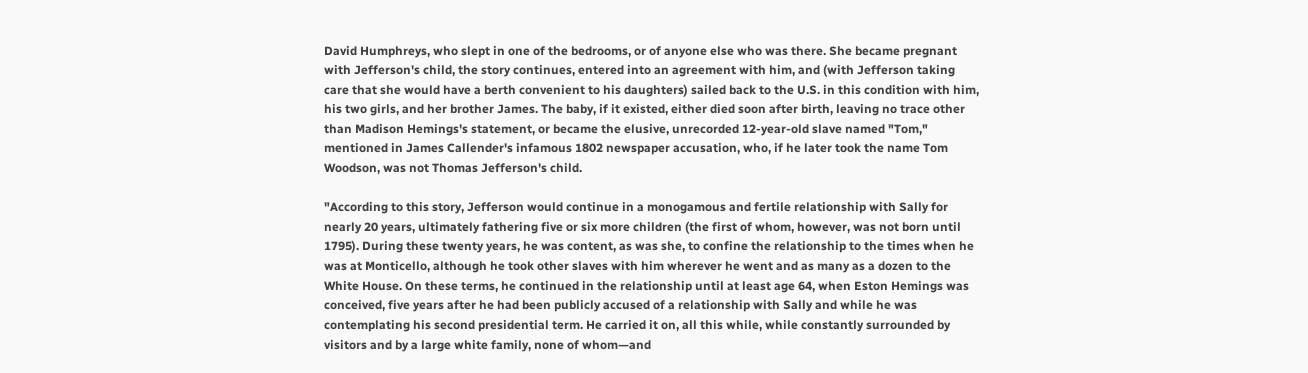David Humphreys, who slept in one of the bedrooms, or of anyone else who was there. She became pregnant with Jefferson's child, the story continues, entered into an agreement with him, and (with Jefferson taking care that she would have a berth convenient to his daughters) sailed back to the U.S. in this condition with him, his two girls, and her brother James. The baby, if it existed, either died soon after birth, leaving no trace other than Madison Hemings's statement, or became the elusive, unrecorded 12-year-old slave named "Tom," mentioned in James Callender's infamous 1802 newspaper accusation, who, if he later took the name Tom Woodson, was not Thomas Jefferson's child.

"According to this story, Jefferson would continue in a monogamous and fertile relationship with Sally for nearly 20 years, ultimately fathering five or six more children (the first of whom, however, was not born until 1795). During these twenty years, he was content, as was she, to confine the relationship to the times when he was at Monticello, although he took other slaves with him wherever he went and as many as a dozen to the White House. On these terms, he continued in the relationship until at least age 64, when Eston Hemings was conceived, five years after he had been publicly accused of a relationship with Sally and while he was contemplating his second presidential term. He carried it on, all this while, while constantly surrounded by visitors and by a large white family, none of whom—and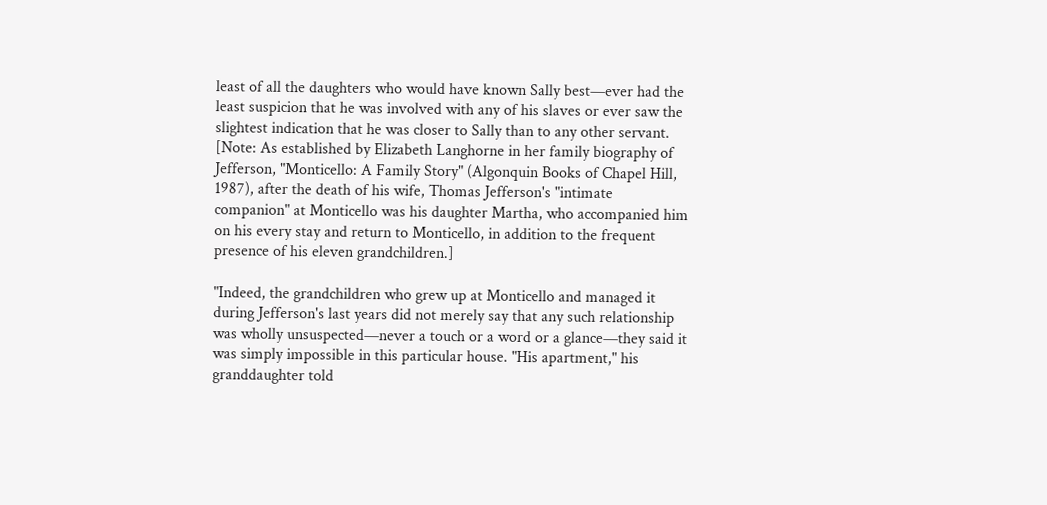least of all the daughters who would have known Sally best—ever had the least suspicion that he was involved with any of his slaves or ever saw the slightest indication that he was closer to Sally than to any other servant. [Note: As established by Elizabeth Langhorne in her family biography of Jefferson, "Monticello: A Family Story" (Algonquin Books of Chapel Hill, 1987), after the death of his wife, Thomas Jefferson's "intimate companion" at Monticello was his daughter Martha, who accompanied him on his every stay and return to Monticello, in addition to the frequent presence of his eleven grandchildren.]

"Indeed, the grandchildren who grew up at Monticello and managed it during Jefferson's last years did not merely say that any such relationship was wholly unsuspected—never a touch or a word or a glance—they said it was simply impossible in this particular house. "His apartment," his granddaughter told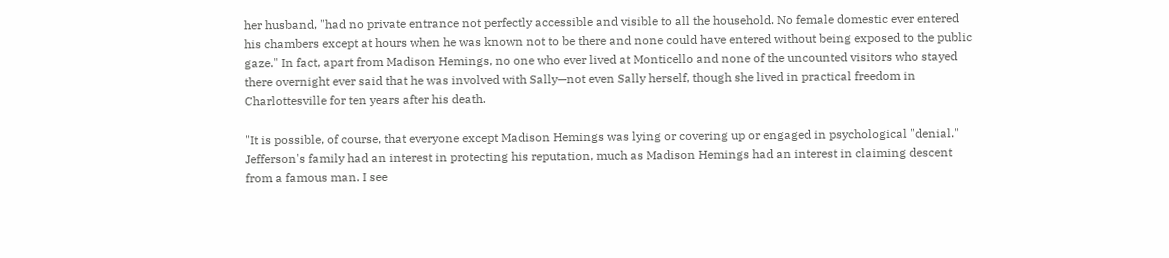her husband, "had no private entrance not perfectly accessible and visible to all the household. No female domestic ever entered his chambers except at hours when he was known not to be there and none could have entered without being exposed to the public gaze." In fact, apart from Madison Hemings, no one who ever lived at Monticello and none of the uncounted visitors who stayed there overnight ever said that he was involved with Sally—not even Sally herself, though she lived in practical freedom in Charlottesville for ten years after his death.

"It is possible, of course, that everyone except Madison Hemings was lying or covering up or engaged in psychological "denial." Jefferson's family had an interest in protecting his reputation, much as Madison Hemings had an interest in claiming descent from a famous man. I see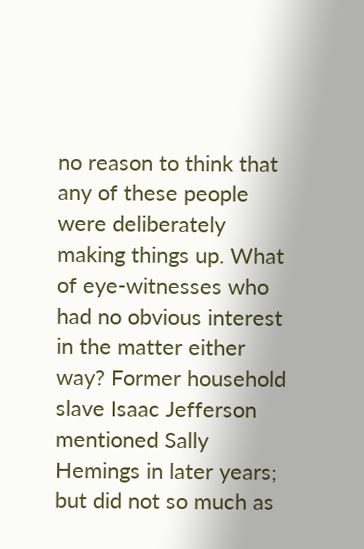no reason to think that any of these people were deliberately making things up. What of eye-witnesses who had no obvious interest in the matter either way? Former household slave Isaac Jefferson mentioned Sally Hemings in later years; but did not so much as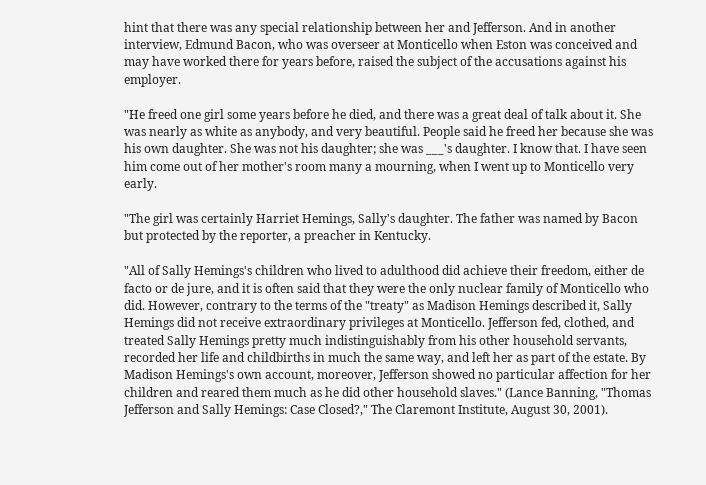hint that there was any special relationship between her and Jefferson. And in another interview, Edmund Bacon, who was overseer at Monticello when Eston was conceived and may have worked there for years before, raised the subject of the accusations against his employer.

"He freed one girl some years before he died, and there was a great deal of talk about it. She was nearly as white as anybody, and very beautiful. People said he freed her because she was his own daughter. She was not his daughter; she was ___'s daughter. I know that. I have seen him come out of her mother's room many a mourning, when I went up to Monticello very early.

"The girl was certainly Harriet Hemings, Sally's daughter. The father was named by Bacon but protected by the reporter, a preacher in Kentucky.

"All of Sally Hemings's children who lived to adulthood did achieve their freedom, either de facto or de jure, and it is often said that they were the only nuclear family of Monticello who did. However, contrary to the terms of the "treaty" as Madison Hemings described it, Sally Hemings did not receive extraordinary privileges at Monticello. Jefferson fed, clothed, and treated Sally Hemings pretty much indistinguishably from his other household servants, recorded her life and childbirths in much the same way, and left her as part of the estate. By Madison Hemings's own account, moreover, Jefferson showed no particular affection for her children and reared them much as he did other household slaves." (Lance Banning, "Thomas Jefferson and Sally Hemings: Case Closed?," The Claremont Institute, August 30, 2001).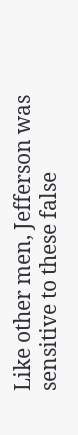Like other men, Jefferson was sensitive to these false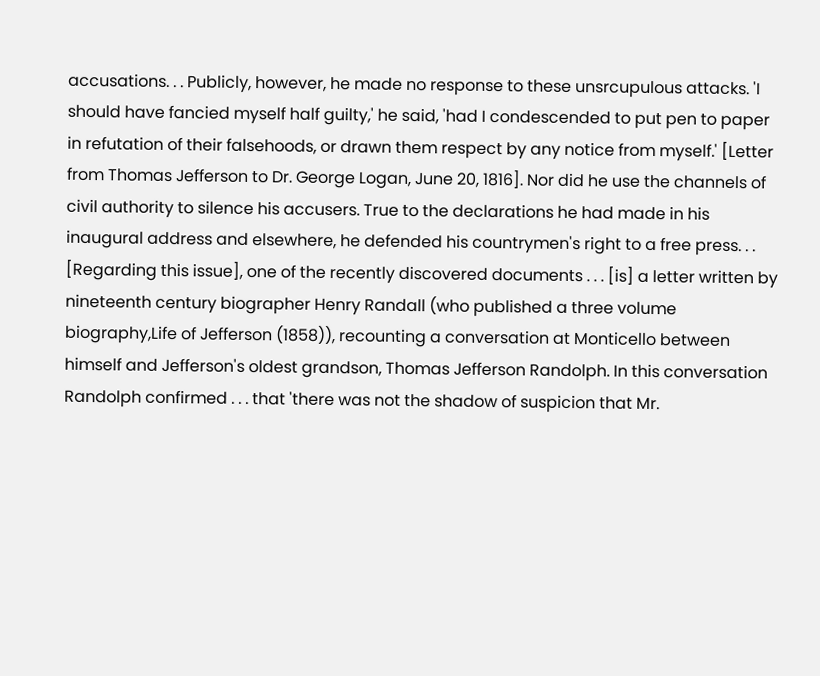accusations. . . Publicly, however, he made no response to these unsrcupulous attacks. 'I should have fancied myself half guilty,' he said, 'had I condescended to put pen to paper in refutation of their falsehoods, or drawn them respect by any notice from myself.' [Letter from Thomas Jefferson to Dr. George Logan, June 20, 1816]. Nor did he use the channels of civil authority to silence his accusers. True to the declarations he had made in his inaugural address and elsewhere, he defended his countrymen's right to a free press. . . [Regarding this issue], one of the recently discovered documents . . . [is] a letter written by nineteenth century biographer Henry Randall (who published a three volume biography,Life of Jefferson (1858)), recounting a conversation at Monticello between himself and Jefferson's oldest grandson, Thomas Jefferson Randolph. In this conversation Randolph confirmed . . . that 'there was not the shadow of suspicion that Mr.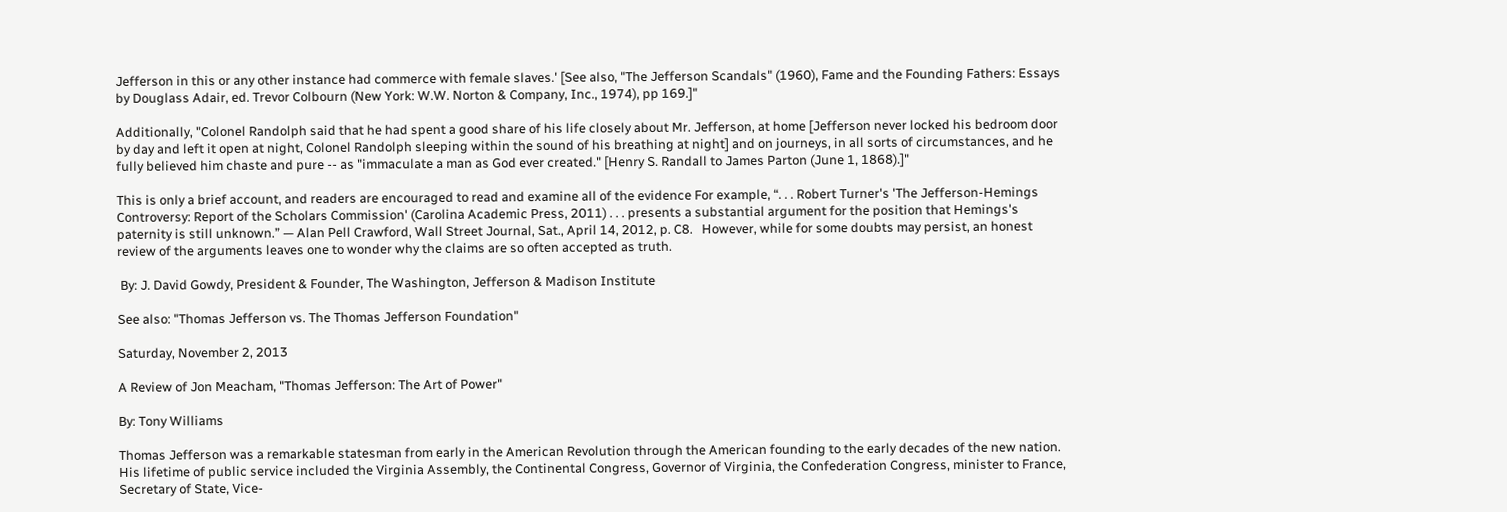Jefferson in this or any other instance had commerce with female slaves.' [See also, "The Jefferson Scandals" (1960), Fame and the Founding Fathers: Essays by Douglass Adair, ed. Trevor Colbourn (New York: W.W. Norton & Company, Inc., 1974), pp 169.]"

Additionally, "Colonel Randolph said that he had spent a good share of his life closely about Mr. Jefferson, at home [Jefferson never locked his bedroom door by day and left it open at night, Colonel Randolph sleeping within the sound of his breathing at night] and on journeys, in all sorts of circumstances, and he fully believed him chaste and pure -- as "immaculate a man as God ever created." [Henry S. Randall to James Parton (June 1, 1868).]"

This is only a brief account, and readers are encouraged to read and examine all of the evidence For example, “. . . Robert Turner's 'The Jefferson-Hemings Controversy: Report of the Scholars Commission' (Carolina Academic Press, 2011) . . . presents a substantial argument for the position that Hemings's paternity is still unknown.” — Alan Pell Crawford, Wall Street Journal, Sat., April 14, 2012, p. C8.   However, while for some doubts may persist, an honest review of the arguments leaves one to wonder why the claims are so often accepted as truth.

 By: J. David Gowdy, President & Founder, The Washington, Jefferson & Madison Institute

See also: "Thomas Jefferson vs. The Thomas Jefferson Foundation"

Saturday, November 2, 2013

A Review of Jon Meacham, "Thomas Jefferson: The Art of Power"

By: Tony Williams

Thomas Jefferson was a remarkable statesman from early in the American Revolution through the American founding to the early decades of the new nation. His lifetime of public service included the Virginia Assembly, the Continental Congress, Governor of Virginia, the Confederation Congress, minister to France, Secretary of State, Vice-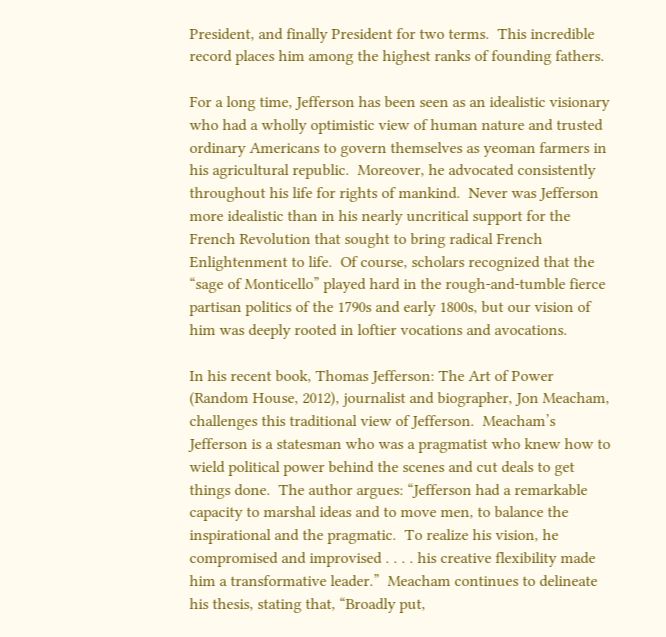President, and finally President for two terms.  This incredible record places him among the highest ranks of founding fathers.

For a long time, Jefferson has been seen as an idealistic visionary who had a wholly optimistic view of human nature and trusted ordinary Americans to govern themselves as yeoman farmers in his agricultural republic.  Moreover, he advocated consistently throughout his life for rights of mankind.  Never was Jefferson more idealistic than in his nearly uncritical support for the French Revolution that sought to bring radical French Enlightenment to life.  Of course, scholars recognized that the “sage of Monticello” played hard in the rough-and-tumble fierce partisan politics of the 1790s and early 1800s, but our vision of him was deeply rooted in loftier vocations and avocations.

In his recent book, Thomas Jefferson: The Art of Power (Random House, 2012), journalist and biographer, Jon Meacham, challenges this traditional view of Jefferson.  Meacham’s Jefferson is a statesman who was a pragmatist who knew how to wield political power behind the scenes and cut deals to get things done.  The author argues: “Jefferson had a remarkable capacity to marshal ideas and to move men, to balance the inspirational and the pragmatic.  To realize his vision, he compromised and improvised . . . . his creative flexibility made him a transformative leader.”  Meacham continues to delineate his thesis, stating that, “Broadly put,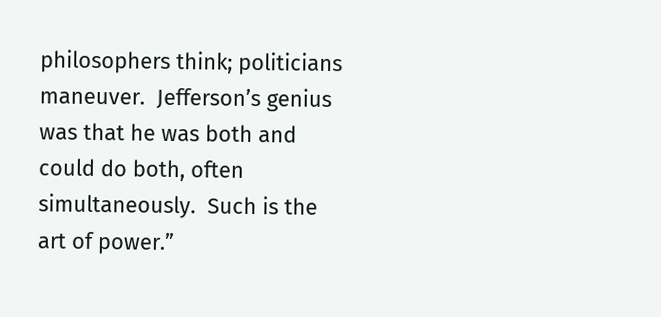philosophers think; politicians maneuver.  Jefferson’s genius was that he was both and could do both, often simultaneously.  Such is the art of power.”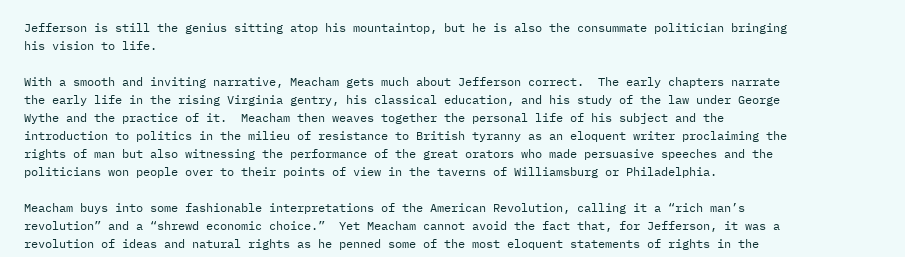Jefferson is still the genius sitting atop his mountaintop, but he is also the consummate politician bringing his vision to life.

With a smooth and inviting narrative, Meacham gets much about Jefferson correct.  The early chapters narrate the early life in the rising Virginia gentry, his classical education, and his study of the law under George Wythe and the practice of it.  Meacham then weaves together the personal life of his subject and the introduction to politics in the milieu of resistance to British tyranny as an eloquent writer proclaiming the rights of man but also witnessing the performance of the great orators who made persuasive speeches and the politicians won people over to their points of view in the taverns of Williamsburg or Philadelphia.

Meacham buys into some fashionable interpretations of the American Revolution, calling it a “rich man’s revolution” and a “shrewd economic choice.”  Yet Meacham cannot avoid the fact that, for Jefferson, it was a revolution of ideas and natural rights as he penned some of the most eloquent statements of rights in the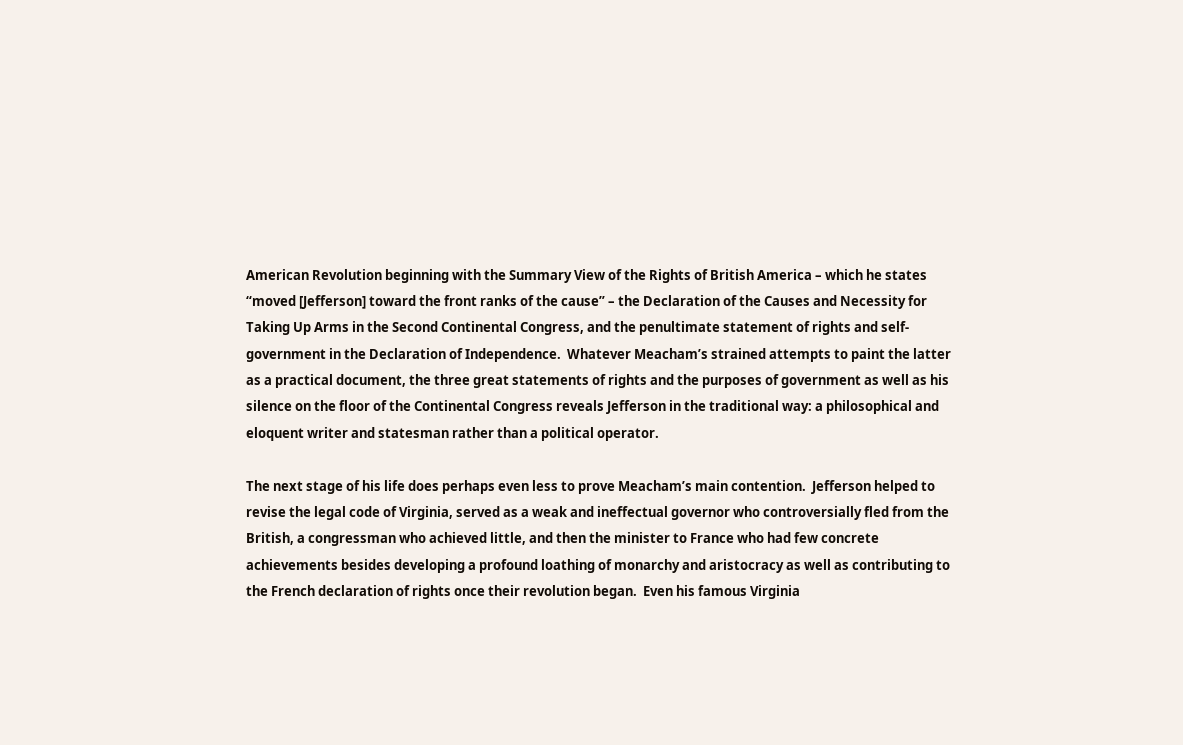American Revolution beginning with the Summary View of the Rights of British America – which he states “moved [Jefferson] toward the front ranks of the cause” – the Declaration of the Causes and Necessity for Taking Up Arms in the Second Continental Congress, and the penultimate statement of rights and self-government in the Declaration of Independence.  Whatever Meacham’s strained attempts to paint the latter as a practical document, the three great statements of rights and the purposes of government as well as his silence on the floor of the Continental Congress reveals Jefferson in the traditional way: a philosophical and eloquent writer and statesman rather than a political operator.

The next stage of his life does perhaps even less to prove Meacham’s main contention.  Jefferson helped to revise the legal code of Virginia, served as a weak and ineffectual governor who controversially fled from the British, a congressman who achieved little, and then the minister to France who had few concrete achievements besides developing a profound loathing of monarchy and aristocracy as well as contributing to the French declaration of rights once their revolution began.  Even his famous Virginia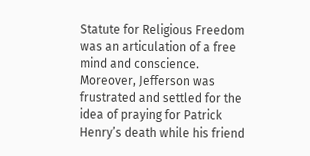Statute for Religious Freedom was an articulation of a free mind and conscience.  Moreover, Jefferson was frustrated and settled for the idea of praying for Patrick Henry’s death while his friend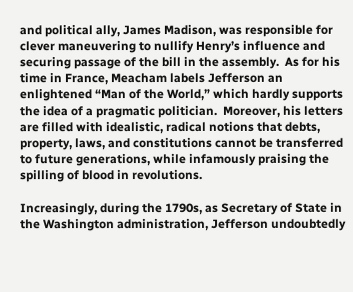and political ally, James Madison, was responsible for clever maneuvering to nullify Henry’s influence and securing passage of the bill in the assembly.  As for his time in France, Meacham labels Jefferson an enlightened “Man of the World,” which hardly supports the idea of a pragmatic politician.  Moreover, his letters are filled with idealistic, radical notions that debts, property, laws, and constitutions cannot be transferred to future generations, while infamously praising the spilling of blood in revolutions.

Increasingly, during the 1790s, as Secretary of State in the Washington administration, Jefferson undoubtedly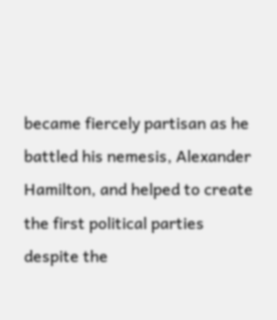became fiercely partisan as he battled his nemesis, Alexander Hamilton, and helped to create the first political parties despite the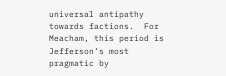universal antipathy towards factions.  For Meacham, this period is Jefferson’s most pragmatic by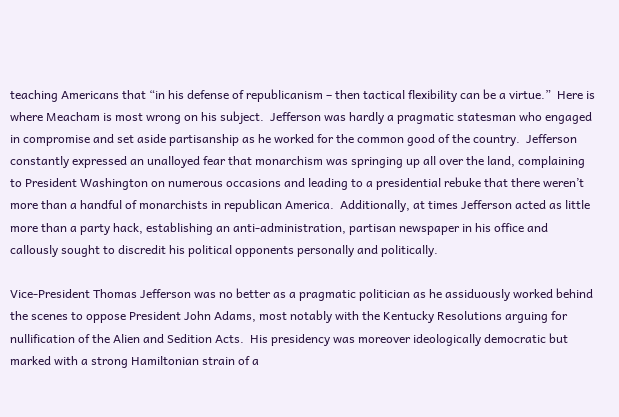teaching Americans that “in his defense of republicanism – then tactical flexibility can be a virtue.”  Here is where Meacham is most wrong on his subject.  Jefferson was hardly a pragmatic statesman who engaged in compromise and set aside partisanship as he worked for the common good of the country.  Jefferson constantly expressed an unalloyed fear that monarchism was springing up all over the land, complaining to President Washington on numerous occasions and leading to a presidential rebuke that there weren’t more than a handful of monarchists in republican America.  Additionally, at times Jefferson acted as little more than a party hack, establishing an anti-administration, partisan newspaper in his office and callously sought to discredit his political opponents personally and politically.

Vice-President Thomas Jefferson was no better as a pragmatic politician as he assiduously worked behind the scenes to oppose President John Adams, most notably with the Kentucky Resolutions arguing for nullification of the Alien and Sedition Acts.  His presidency was moreover ideologically democratic but marked with a strong Hamiltonian strain of a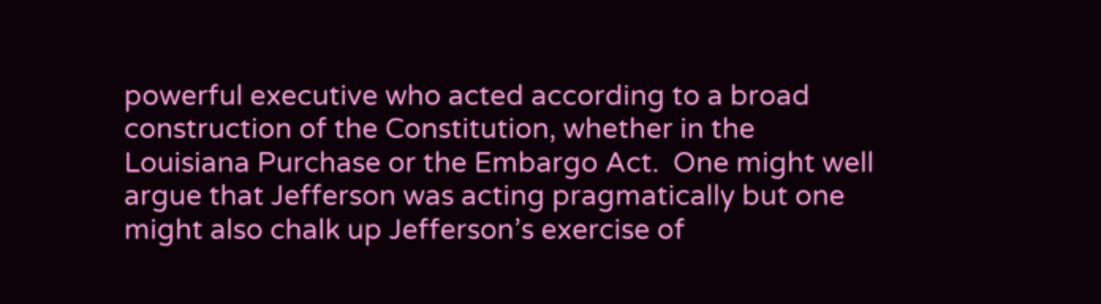powerful executive who acted according to a broad construction of the Constitution, whether in the Louisiana Purchase or the Embargo Act.  One might well argue that Jefferson was acting pragmatically but one might also chalk up Jefferson’s exercise of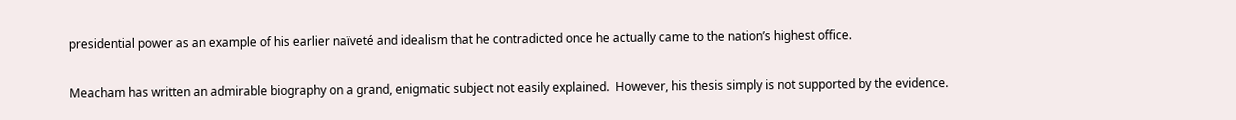presidential power as an example of his earlier naïveté and idealism that he contradicted once he actually came to the nation’s highest office.

Meacham has written an admirable biography on a grand, enigmatic subject not easily explained.  However, his thesis simply is not supported by the evidence.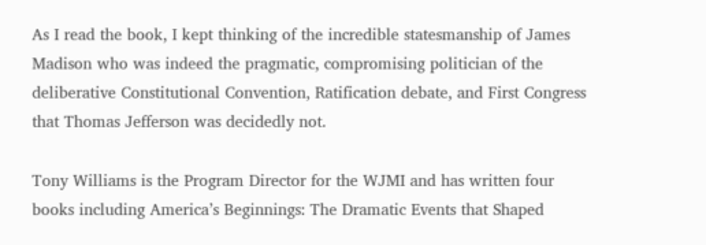As I read the book, I kept thinking of the incredible statesmanship of James Madison who was indeed the pragmatic, compromising politician of the deliberative Constitutional Convention, Ratification debate, and First Congress that Thomas Jefferson was decidedly not.

Tony Williams is the Program Director for the WJMI and has written four books including America’s Beginnings: The Dramatic Events that Shaped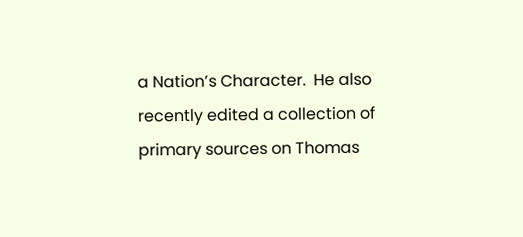a Nation’s Character.  He also recently edited a collection of primary sources on Thomas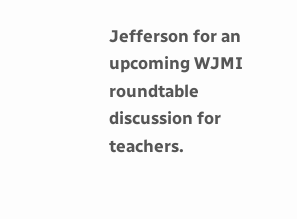Jefferson for an upcoming WJMI roundtable discussion for teachers.